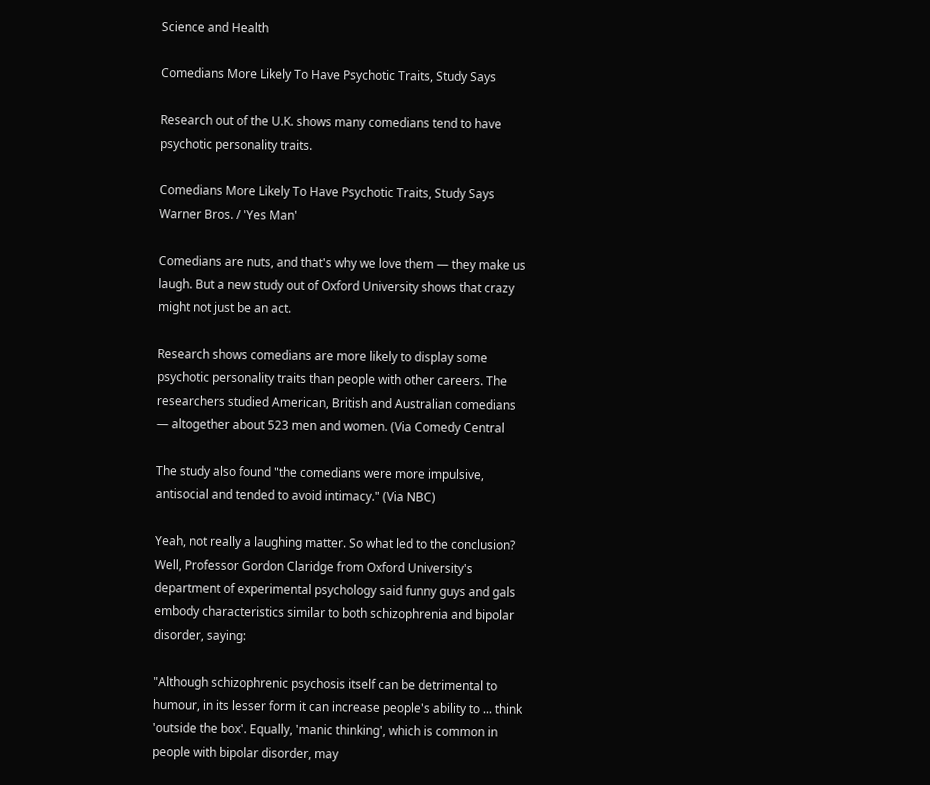Science and Health

Comedians More Likely To Have Psychotic Traits, Study Says

Research out of the U.K. shows many comedians tend to have psychotic personality traits.

Comedians More Likely To Have Psychotic Traits, Study Says
Warner Bros. / 'Yes Man'

Comedians are nuts, and that's why we love them — they make us laugh. But a new study out of Oxford University shows that crazy might not just be an act.

Research shows comedians are more likely to display some psychotic personality traits than people with other careers. The researchers studied American, British and Australian comedians — altogether about 523 men and women. (Via Comedy Central

The study also found "the comedians were more impulsive, antisocial and tended to avoid intimacy." (Via NBC)

Yeah, not really a laughing matter. So what led to the conclusion? Well, Professor Gordon Claridge from Oxford University's department of experimental psychology said funny guys and gals embody characteristics similar to both schizophrenia and bipolar disorder, saying:

"Although schizophrenic psychosis itself can be detrimental to humour, in its lesser form it can increase people's ability to ... think 'outside the box'. Equally, 'manic thinking', which is common in people with bipolar disorder, may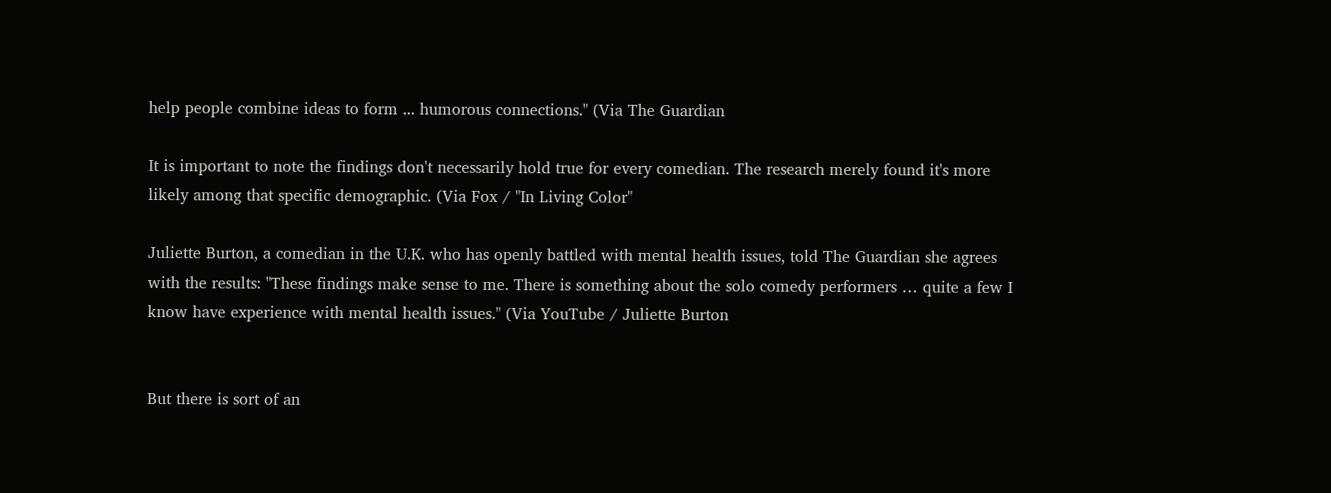help people combine ideas to form ... humorous connections." (Via The Guardian

It is important to note the findings don't necessarily hold true for every comedian. The research merely found it's more likely among that specific demographic. (Via Fox / "In Living Color"

Juliette Burton, a comedian in the U.K. who has openly battled with mental health issues, told The Guardian she agrees with the results: "These findings make sense to me. There is something about the solo comedy performers … quite a few I know have experience with mental health issues." (Via YouTube / Juliette Burton


But there is sort of an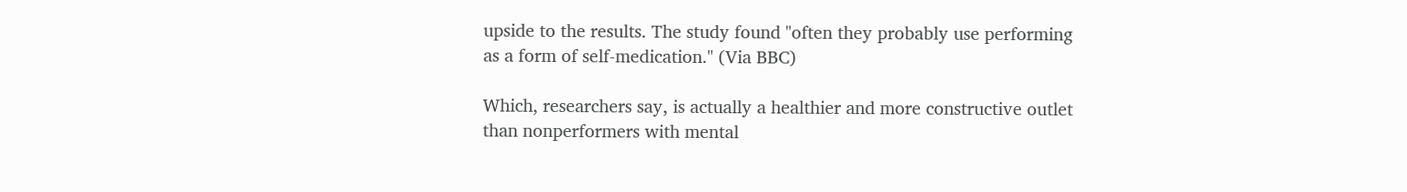upside to the results. The study found "often they probably use performing as a form of self-medication." (Via BBC)

Which, researchers say, is actually a healthier and more constructive outlet than nonperformers with mental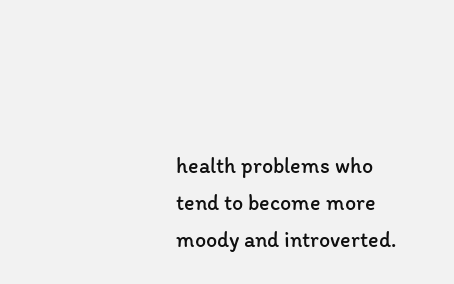health problems who tend to become more moody and introverted.